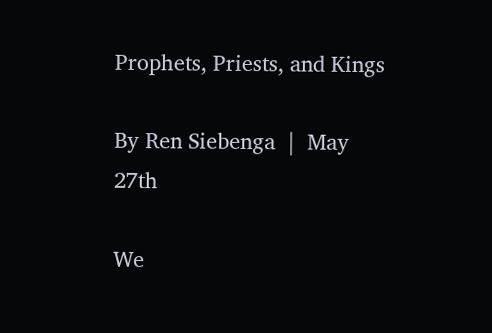Prophets, Priests, and Kings

By Ren Siebenga  |  May 27th

We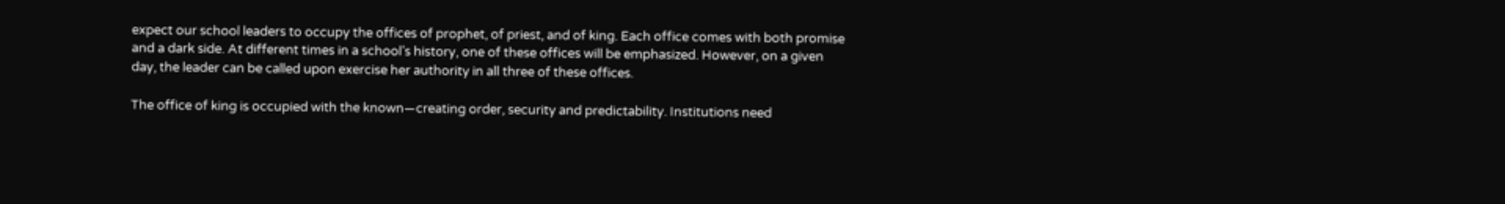expect our school leaders to occupy the offices of prophet, of priest, and of king. Each office comes with both promise and a dark side. At different times in a school’s history, one of these offices will be emphasized. However, on a given day, the leader can be called upon exercise her authority in all three of these offices.

The office of king is occupied with the known—creating order, security and predictability. Institutions need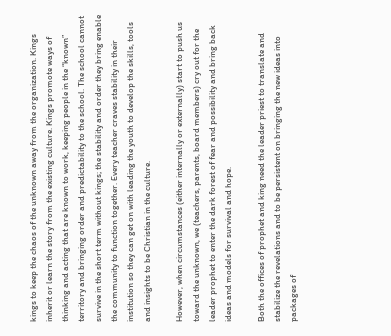kings to keep the chaos of the unknown away from the organization. Kings inherit or learn the story from the existing culture. Kings promote ways of thinking and acting that are known to work, keeping people in the “known” territory and bringing order and predictability to the school. The school cannot survive in the short term without kings; the stability and order they bring enable the community to function together. Every teacher craves stability in their institution so they can get on with leading the youth to develop the skills, tools and insights to be Christian in the culture.

However, when circumstances (either internally or externally) start to push us toward the unknown, we (teachers, parents, board members) cry out for the leader prophet to enter the dark forest of fear and possibility and bring back ideas and models for survival and hope.

Both the offices of prophet and king need the leader priest to translate and stabilize the revelations and to be persistent on bringing the new ideas into packages of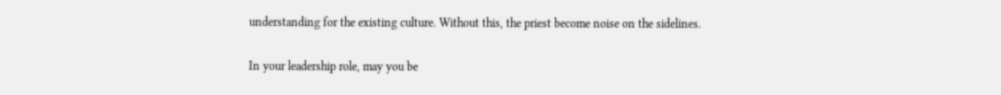understanding for the existing culture. Without this, the priest become noise on the sidelines.

In your leadership role, may you be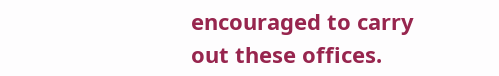encouraged to carry out these offices.